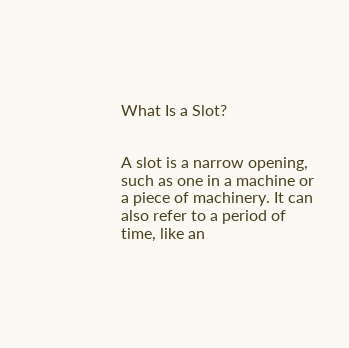What Is a Slot?


A slot is a narrow opening, such as one in a machine or a piece of machinery. It can also refer to a period of time, like an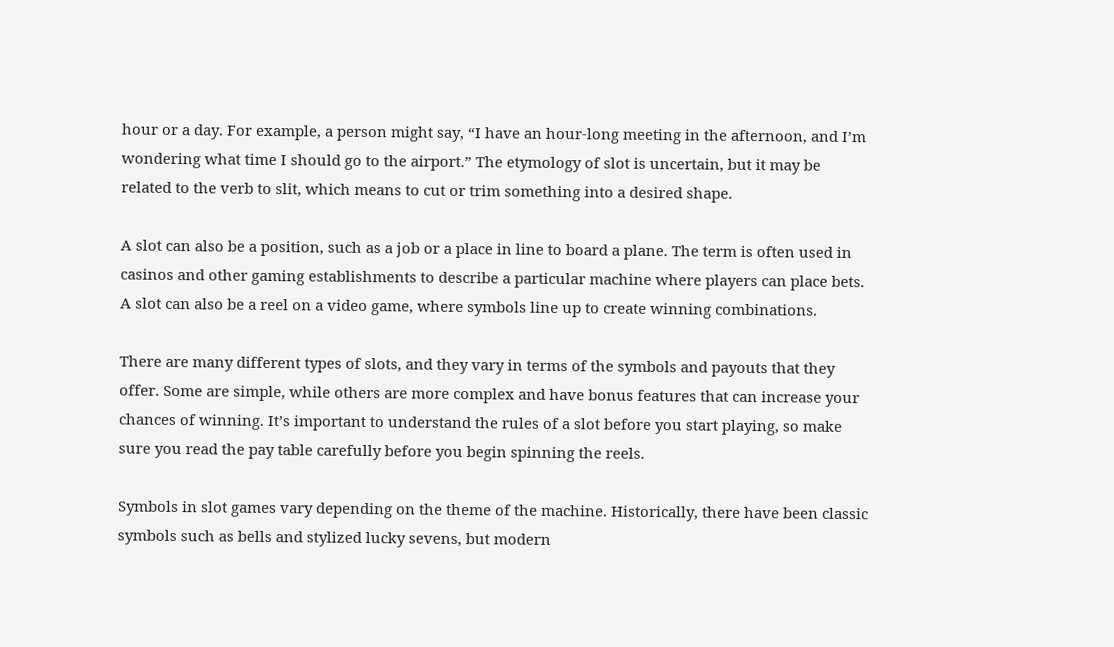hour or a day. For example, a person might say, “I have an hour-long meeting in the afternoon, and I’m wondering what time I should go to the airport.” The etymology of slot is uncertain, but it may be related to the verb to slit, which means to cut or trim something into a desired shape.

A slot can also be a position, such as a job or a place in line to board a plane. The term is often used in casinos and other gaming establishments to describe a particular machine where players can place bets. A slot can also be a reel on a video game, where symbols line up to create winning combinations.

There are many different types of slots, and they vary in terms of the symbols and payouts that they offer. Some are simple, while others are more complex and have bonus features that can increase your chances of winning. It’s important to understand the rules of a slot before you start playing, so make sure you read the pay table carefully before you begin spinning the reels.

Symbols in slot games vary depending on the theme of the machine. Historically, there have been classic symbols such as bells and stylized lucky sevens, but modern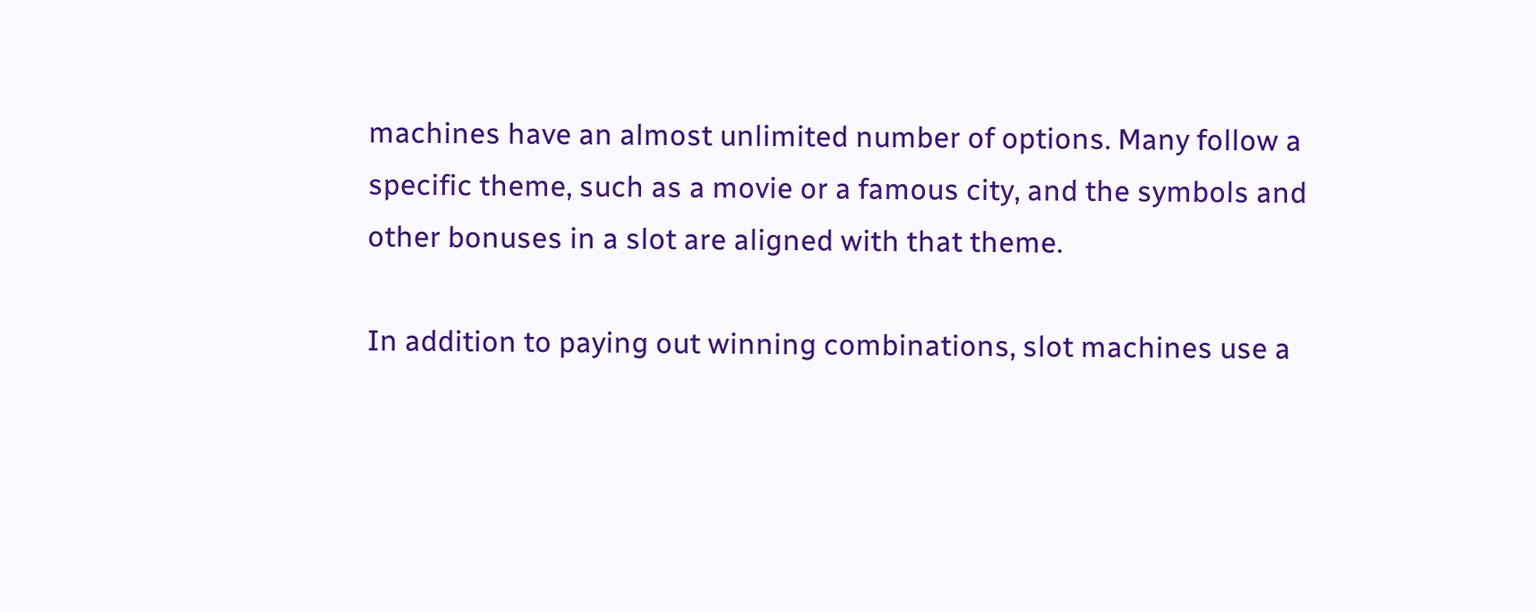machines have an almost unlimited number of options. Many follow a specific theme, such as a movie or a famous city, and the symbols and other bonuses in a slot are aligned with that theme.

In addition to paying out winning combinations, slot machines use a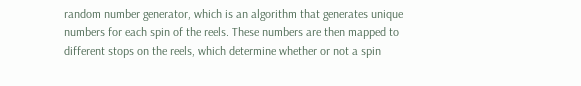random number generator, which is an algorithm that generates unique numbers for each spin of the reels. These numbers are then mapped to different stops on the reels, which determine whether or not a spin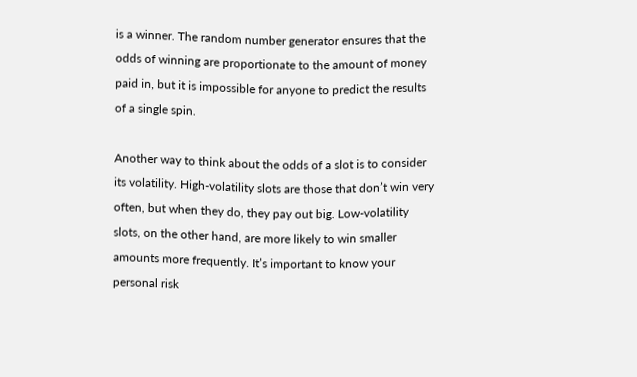is a winner. The random number generator ensures that the odds of winning are proportionate to the amount of money paid in, but it is impossible for anyone to predict the results of a single spin.

Another way to think about the odds of a slot is to consider its volatility. High-volatility slots are those that don’t win very often, but when they do, they pay out big. Low-volatility slots, on the other hand, are more likely to win smaller amounts more frequently. It’s important to know your personal risk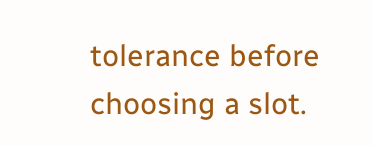tolerance before choosing a slot.